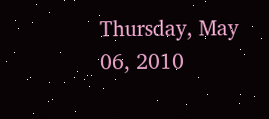Thursday, May 06, 2010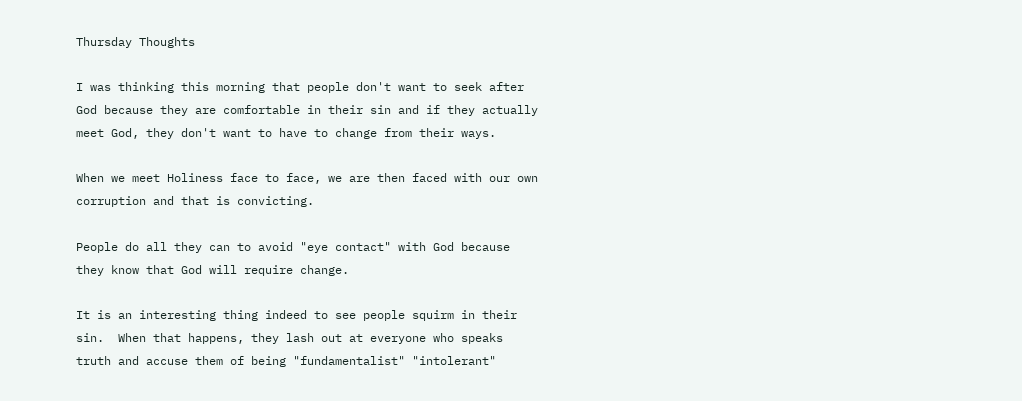Thursday Thoughts

I was thinking this morning that people don't want to seek after God because they are comfortable in their sin and if they actually meet God, they don't want to have to change from their ways.

When we meet Holiness face to face, we are then faced with our own corruption and that is convicting.

People do all they can to avoid "eye contact" with God because they know that God will require change.

It is an interesting thing indeed to see people squirm in their sin.  When that happens, they lash out at everyone who speaks truth and accuse them of being "fundamentalist" "intolerant"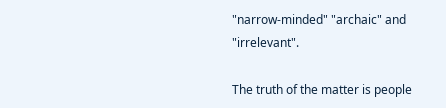"narrow-minded" "archaic" and "irrelevant".

The truth of the matter is people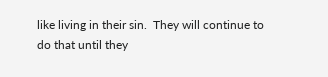like living in their sin.  They will continue to do that until they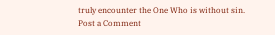truly encounter the One Who is without sin.
Post a Comment